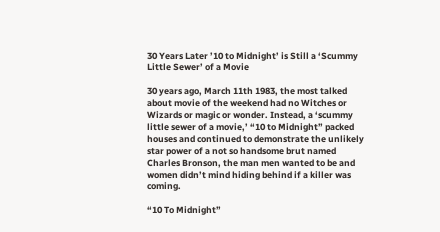30 Years Later ’10 to Midnight’ is Still a ‘Scummy Little Sewer’ of a Movie

30 years ago, March 11th 1983, the most talked about movie of the weekend had no Witches or Wizards or magic or wonder. Instead, a ‘scummy little sewer of a movie,’ “10 to Midnight” packed houses and continued to demonstrate the unlikely star power of a not so handsome brut named Charles Bronson, the man men wanted to be and women didn’t mind hiding behind if a killer was coming.

“10 To Midnight”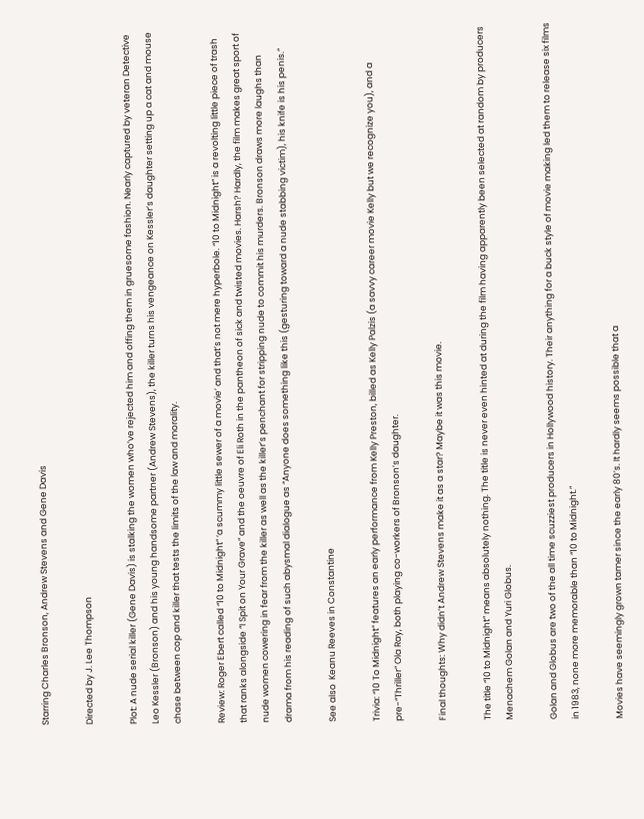Starring Charles Bronson, Andrew Stevens and Gene Davis

Directed by J. Lee Thompson

Plot: A nude serial killer (Gene Davis) is stalking the women who’ve rejected him and offing them in gruesome fashion. Nearly captured by veteran Detective Leo Kessler (Bronson) and his young handsome partner (Andrew Stevens), the killer turns his vengeance on Kessler’s daughter setting up a cat and mouse chase between cop and killer that tests the limits of the law and morality.

Review: Roger Ebert called “10 to Midnight” ‘a scummy little sewer of a movie’ and that’s not mere hyperbole. “10 to Midnight” is a revolting little piece of trash that ranks alongside “I Spit on Your Grave” and the oeuvre of Eli Roth in the pantheon of sick and twisted movies. Harsh? Hardly, the film makes great sport of nude women cowering in fear from the killer as well as the killer’s penchant for stripping nude to commit his murders. Bronson draws more laughs than drama from his reading of such abysmal dialogue as “Anyone does something like this (gesturing toward a nude stabbing victim), his knife is his penis.”

See also  Keanu Reeves in Constantine

Trivia: “10 To Midnight” features an early performance from Kelly Preston, billed as Kelly Palzis (a savvy career movie Kelly but we recognize you), and a pre-“Thriller” Ola Ray, both playing co-workers of Bronson’s daughter.

Final thoughts: Why didn’t Andrew Stevens make it as a star? Maybe it was this movie.

The title “10 to Midnight” means absolutely nothing. The title is never even hinted at during the film having apparently been selected at random by producers Menachem Golan and Yuri Globus.

Golan and Globus are two of the all time scuzziest producers in Hollywood history. Their anything for a buck style of movie making led them to release six films in 1983, none more memorable than “10 to Midnight.”

Movies have seemingly grown tamer since the early 80’s. It hardly seems possible that a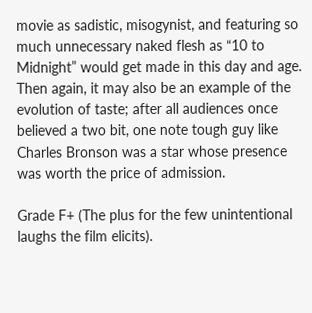movie as sadistic, misogynist, and featuring so much unnecessary naked flesh as “10 to Midnight” would get made in this day and age. Then again, it may also be an example of the evolution of taste; after all audiences once believed a two bit, one note tough guy like Charles Bronson was a star whose presence was worth the price of admission.

Grade F+ (The plus for the few unintentional laughs the film elicits).